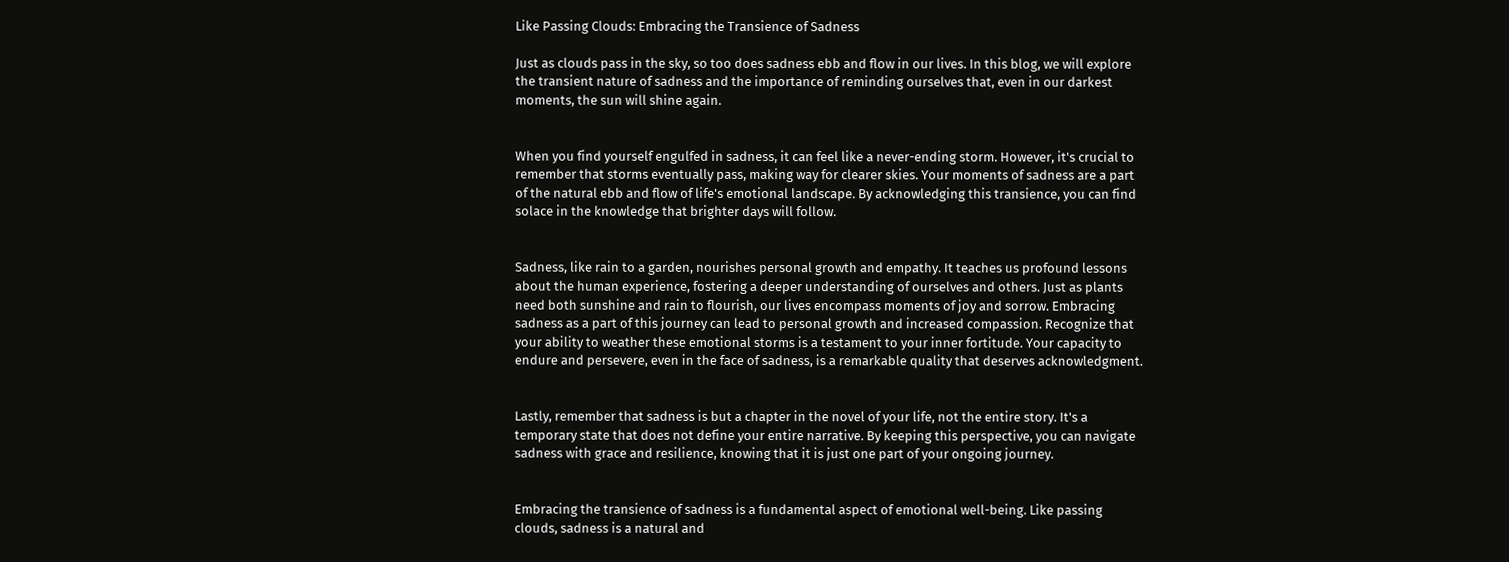Like Passing Clouds: Embracing the Transience of Sadness

Just as clouds pass in the sky, so too does sadness ebb and flow in our lives. In this blog, we will explore the transient nature of sadness and the importance of reminding ourselves that, even in our darkest moments, the sun will shine again.


When you find yourself engulfed in sadness, it can feel like a never-ending storm. However, it's crucial to remember that storms eventually pass, making way for clearer skies. Your moments of sadness are a part of the natural ebb and flow of life's emotional landscape. By acknowledging this transience, you can find solace in the knowledge that brighter days will follow.


Sadness, like rain to a garden, nourishes personal growth and empathy. It teaches us profound lessons about the human experience, fostering a deeper understanding of ourselves and others. Just as plants need both sunshine and rain to flourish, our lives encompass moments of joy and sorrow. Embracing sadness as a part of this journey can lead to personal growth and increased compassion. Recognize that your ability to weather these emotional storms is a testament to your inner fortitude. Your capacity to endure and persevere, even in the face of sadness, is a remarkable quality that deserves acknowledgment.


Lastly, remember that sadness is but a chapter in the novel of your life, not the entire story. It's a temporary state that does not define your entire narrative. By keeping this perspective, you can navigate sadness with grace and resilience, knowing that it is just one part of your ongoing journey.


Embracing the transience of sadness is a fundamental aspect of emotional well-being. Like passing clouds, sadness is a natural and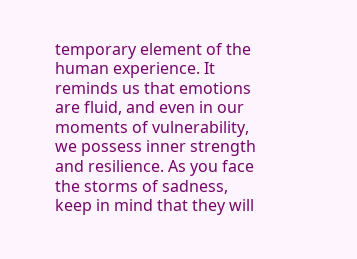temporary element of the human experience. It reminds us that emotions are fluid, and even in our moments of vulnerability, we possess inner strength and resilience. As you face the storms of sadness, keep in mind that they will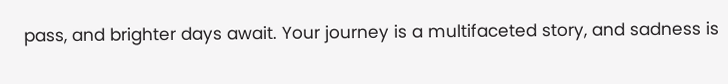pass, and brighter days await. Your journey is a multifaceted story, and sadness is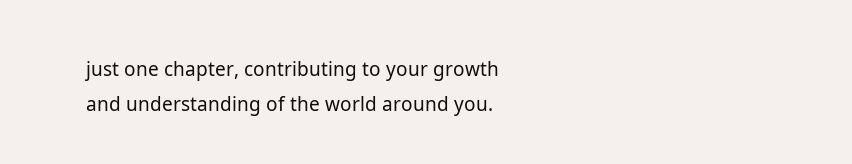just one chapter, contributing to your growth and understanding of the world around you.